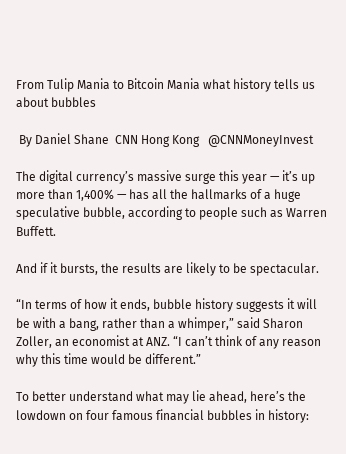From Tulip Mania to Bitcoin Mania what history tells us about bubbles

 By Daniel Shane  CNN Hong Kong   @CNNMoneyInvest

The digital currency’s massive surge this year — it’s up more than 1,400% — has all the hallmarks of a huge speculative bubble, according to people such as Warren Buffett.

And if it bursts, the results are likely to be spectacular.

“In terms of how it ends, bubble history suggests it will be with a bang, rather than a whimper,” said Sharon Zoller, an economist at ANZ. “I can’t think of any reason why this time would be different.”

To better understand what may lie ahead, here’s the lowdown on four famous financial bubbles in history: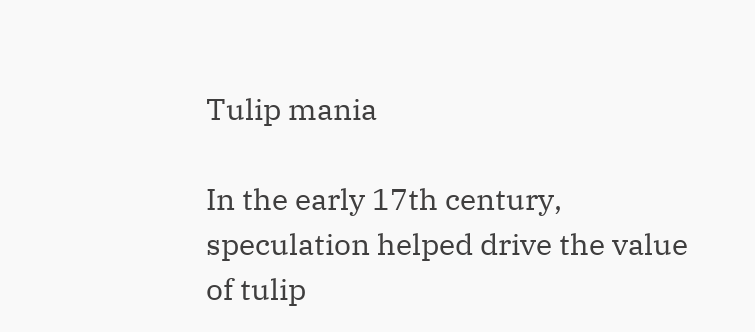Tulip mania

In the early 17th century, speculation helped drive the value of tulip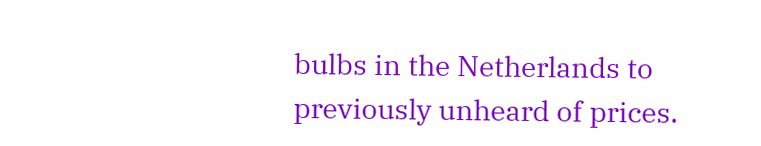bulbs in the Netherlands to previously unheard of prices.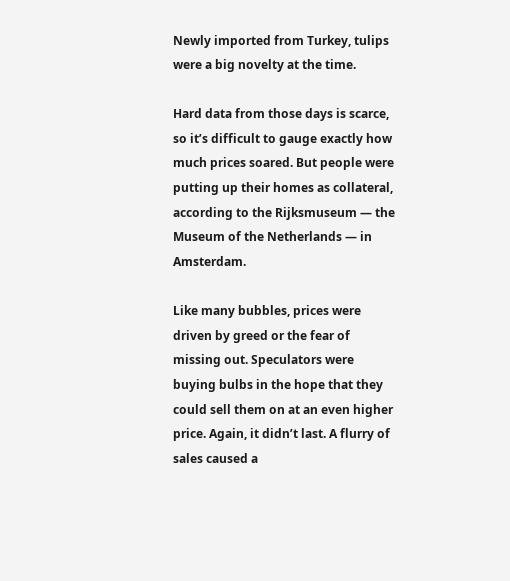Newly imported from Turkey, tulips were a big novelty at the time.

Hard data from those days is scarce, so it’s difficult to gauge exactly how much prices soared. But people were putting up their homes as collateral, according to the Rijksmuseum — the Museum of the Netherlands — in Amsterdam.

Like many bubbles, prices were driven by greed or the fear of missing out. Speculators were buying bulbs in the hope that they could sell them on at an even higher price. Again, it didn’t last. A flurry of sales caused a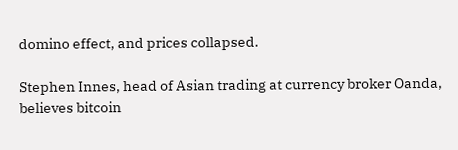domino effect, and prices collapsed.

Stephen Innes, head of Asian trading at currency broker Oanda, believes bitcoin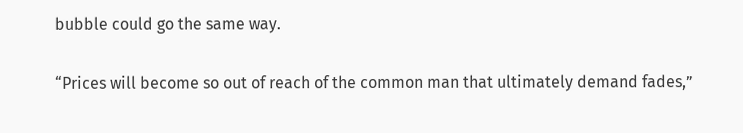bubble could go the same way.

“Prices will become so out of reach of the common man that ultimately demand fades,”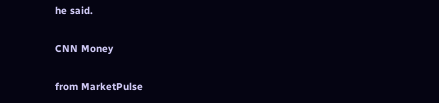he said.

CNN Money

from MarketPulse